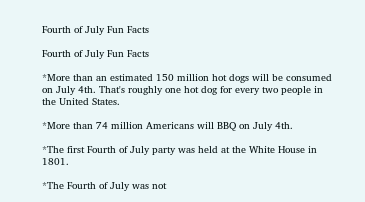Fourth of July Fun Facts

Fourth of July Fun Facts

*More than an estimated 150 million hot dogs will be consumed on July 4th. That's roughly one hot dog for every two people in the United States.

*More than 74 million Americans will BBQ on July 4th.

*The first Fourth of July party was held at the White House in 1801.

*The Fourth of July was not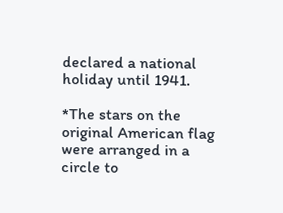declared a national holiday until 1941.

*The stars on the original American flag were arranged in a circle to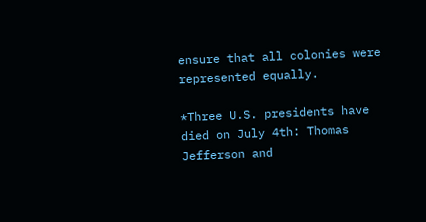ensure that all colonies were represented equally.

*Three U.S. presidents have died on July 4th: Thomas Jefferson and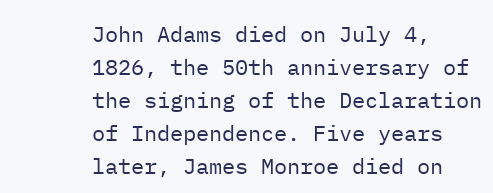John Adams died on July 4, 1826, the 50th anniversary of the signing of the Declaration of Independence. Five years later, James Monroe died on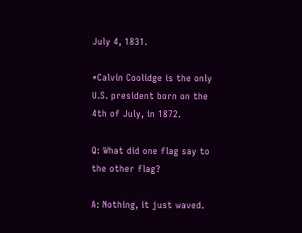July 4, 1831.

*Calvin Coolidge is the only U.S. president born on the 4th of July, in 1872.

Q: What did one flag say to the other flag?

A: Nothing, it just waved.